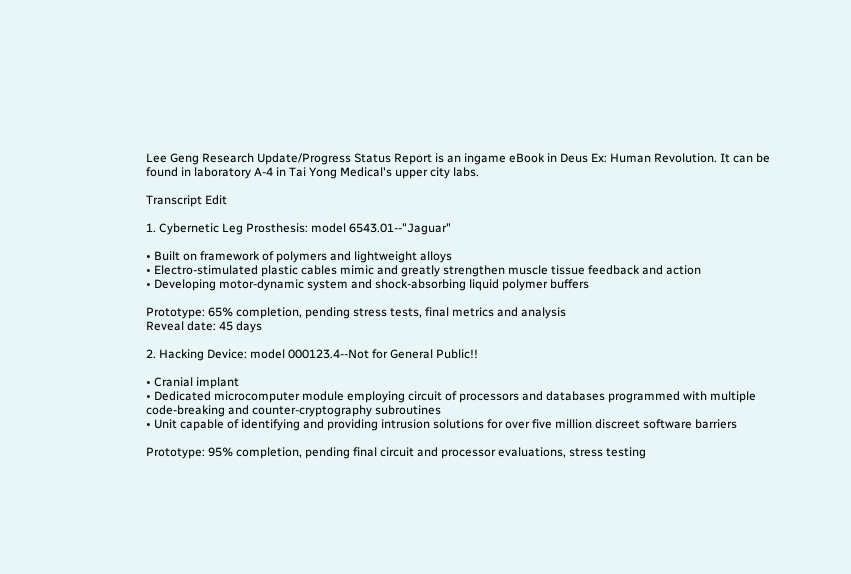Lee Geng Research Update/Progress Status Report is an ingame eBook in Deus Ex: Human Revolution. It can be found in laboratory A-4 in Tai Yong Medical's upper city labs.

Transcript Edit

1. Cybernetic Leg Prosthesis: model 6543.01--"Jaguar"

• Built on framework of polymers and lightweight alloys
• Electro-stimulated plastic cables mimic and greatly strengthen muscle tissue feedback and action
• Developing motor-dynamic system and shock-absorbing liquid polymer buffers

Prototype: 65% completion, pending stress tests, final metrics and analysis
Reveal date: 45 days

2. Hacking Device: model 000123.4--Not for General Public!!

• Cranial implant
• Dedicated microcomputer module employing circuit of processors and databases programmed with multiple code-breaking and counter-cryptography subroutines
• Unit capable of identifying and providing intrusion solutions for over five million discreet software barriers

Prototype: 95% completion, pending final circuit and processor evaluations, stress testing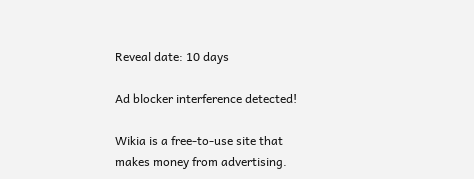Reveal date: 10 days

Ad blocker interference detected!

Wikia is a free-to-use site that makes money from advertising.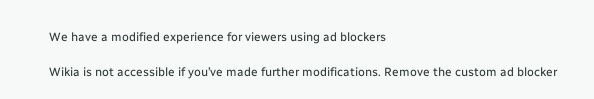We have a modified experience for viewers using ad blockers

Wikia is not accessible if you’ve made further modifications. Remove the custom ad blocker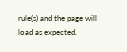rule(s) and the page will load as expected.